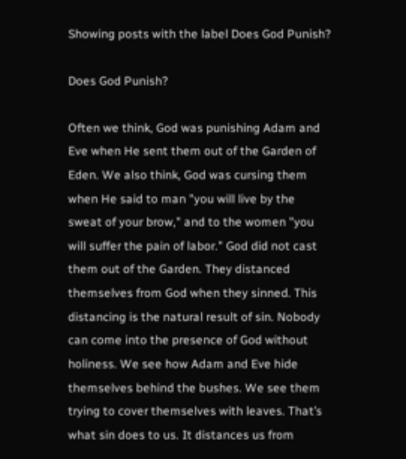Showing posts with the label Does God Punish?

Does God Punish?

Often we think, God was punishing Adam and Eve when He sent them out of the Garden of Eden. We also think, God was cursing them when He said to man "you will live by the sweat of your brow," and to the women "you will suffer the pain of labor." God did not cast them out of the Garden. They distanced themselves from God when they sinned. This distancing is the natural result of sin. Nobody can come into the presence of God without holiness. We see how Adam and Eve hide themselves behind the bushes. We see them trying to cover themselves with leaves. That’s what sin does to us. It distances us from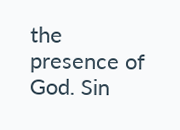the presence of God. Sin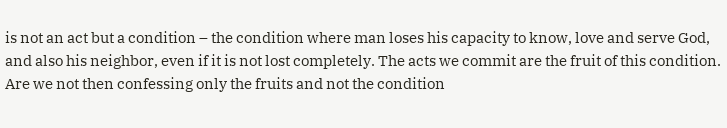is not an act but a condition – the condition where man loses his capacity to know, love and serve God, and also his neighbor, even if it is not lost completely. The acts we commit are the fruit of this condition. Are we not then confessing only the fruits and not the condition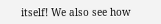itself! We also see how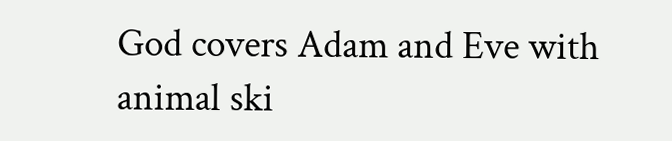God covers Adam and Eve with animal ski